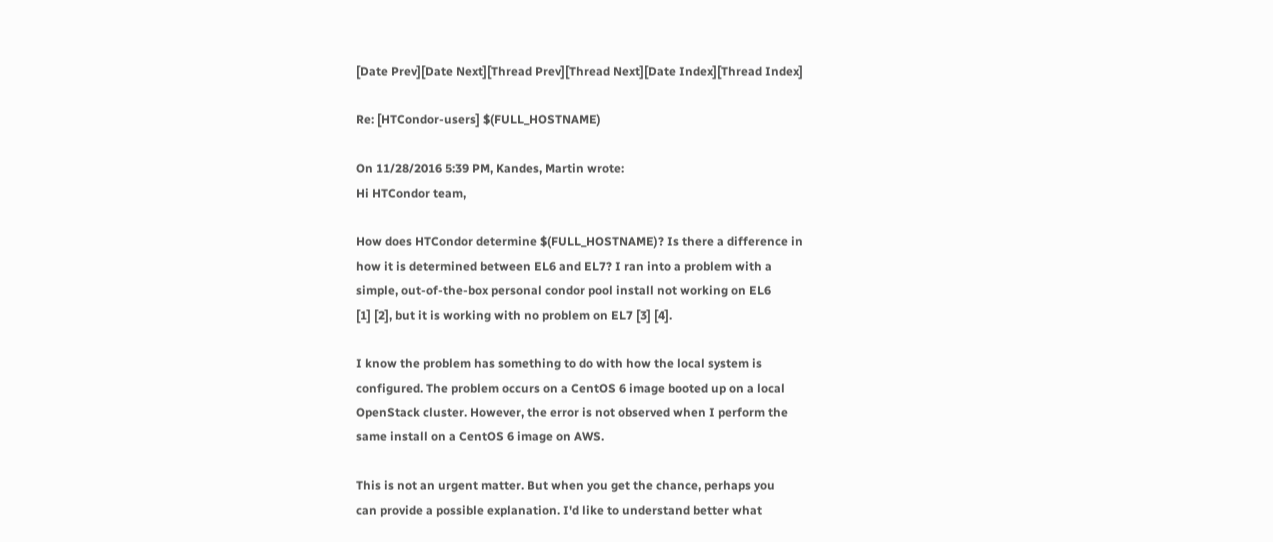[Date Prev][Date Next][Thread Prev][Thread Next][Date Index][Thread Index]

Re: [HTCondor-users] $(FULL_HOSTNAME)

On 11/28/2016 5:39 PM, Kandes, Martin wrote:
Hi HTCondor team,

How does HTCondor determine $(FULL_HOSTNAME)? Is there a difference in
how it is determined between EL6 and EL7? I ran into a problem with a
simple, out-of-the-box personal condor pool install not working on EL6
[1] [2], but it is working with no problem on EL7 [3] [4].

I know the problem has something to do with how the local system is
configured. The problem occurs on a CentOS 6 image booted up on a local
OpenStack cluster. However, the error is not observed when I perform the
same install on a CentOS 6 image on AWS.

This is not an urgent matter. But when you get the chance, perhaps you
can provide a possible explanation. I'd like to understand better what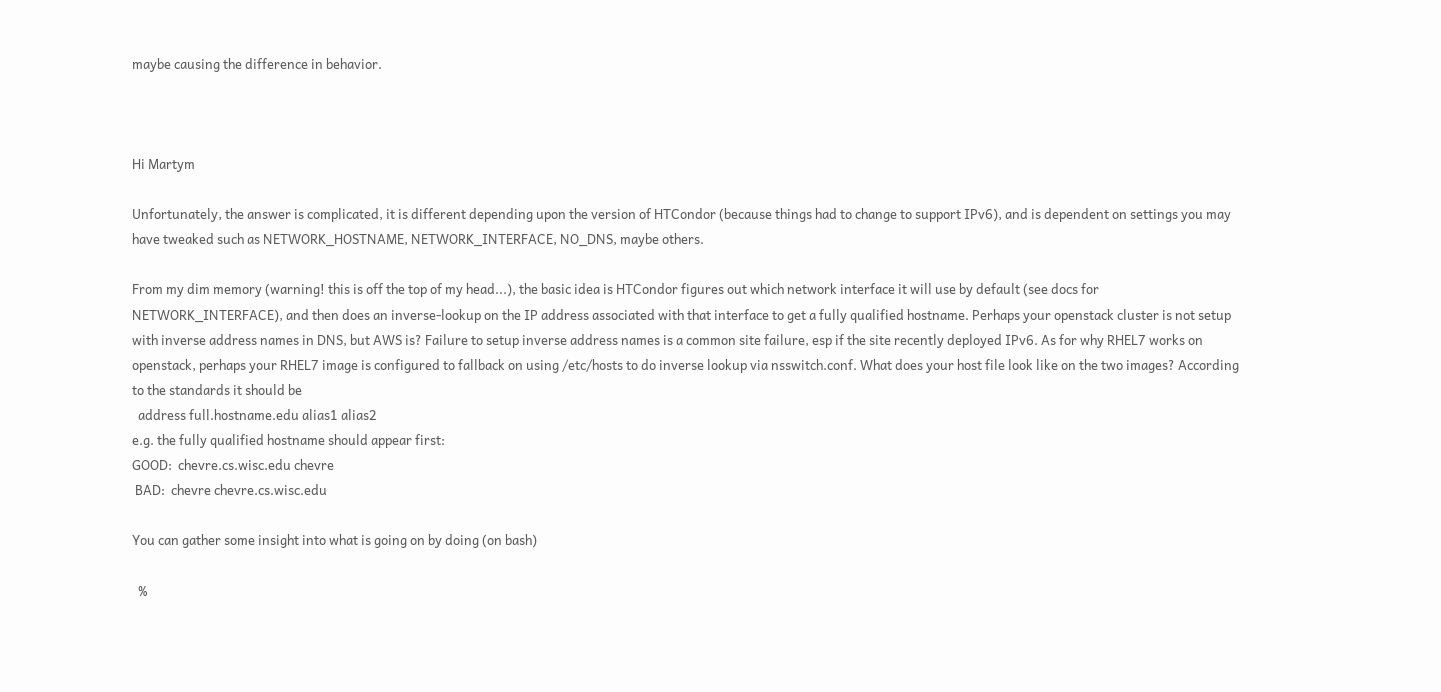maybe causing the difference in behavior.



Hi Martym

Unfortunately, the answer is complicated, it is different depending upon the version of HTCondor (because things had to change to support IPv6), and is dependent on settings you may have tweaked such as NETWORK_HOSTNAME, NETWORK_INTERFACE, NO_DNS, maybe others.

From my dim memory (warning! this is off the top of my head...), the basic idea is HTCondor figures out which network interface it will use by default (see docs for NETWORK_INTERFACE), and then does an inverse-lookup on the IP address associated with that interface to get a fully qualified hostname. Perhaps your openstack cluster is not setup with inverse address names in DNS, but AWS is? Failure to setup inverse address names is a common site failure, esp if the site recently deployed IPv6. As for why RHEL7 works on openstack, perhaps your RHEL7 image is configured to fallback on using /etc/hosts to do inverse lookup via nsswitch.conf. What does your host file look like on the two images? According to the standards it should be
  address full.hostname.edu alias1 alias2
e.g. the fully qualified hostname should appear first:
GOOD:  chevre.cs.wisc.edu chevre
 BAD:  chevre chevre.cs.wisc.edu

You can gather some insight into what is going on by doing (on bash)

  %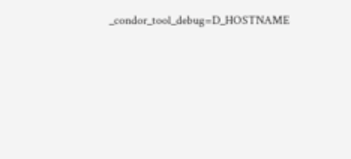_condor_tool_debug=D_HOSTNAME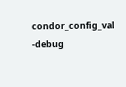condor_config_val -debug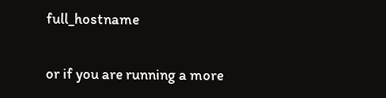full_hostname

or if you are running a more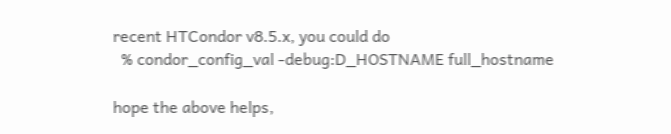recent HTCondor v8.5.x, you could do
  % condor_config_val -debug:D_HOSTNAME full_hostname

hope the above helps,